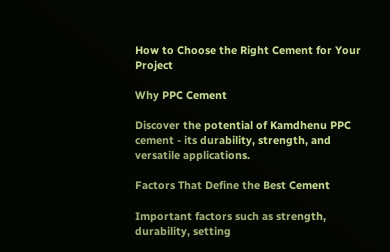How to Choose the Right Cement for Your Project

Why PPC Cement

Discover the potential of Kamdhenu PPC cement - its durability, strength, and versatile applications.

Factors That Define the Best Cement

Important factors such as strength, durability, setting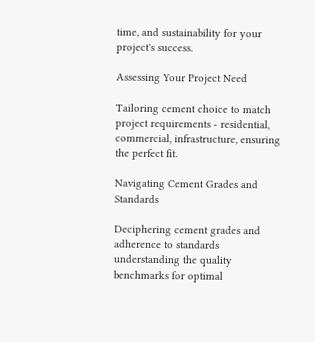time, and sustainability for your project's success.

Assessing Your Project Need

Tailoring cement choice to match project requirements - residential, commercial, infrastructure, ensuring the perfect fit.

Navigating Cement Grades and Standards

Deciphering cement grades and adherence to standards understanding the quality benchmarks for optimal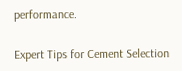performance.

Expert Tips for Cement Selection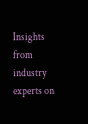Insights from industry experts on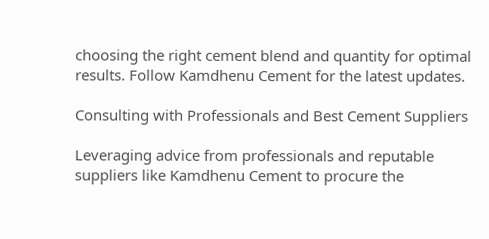choosing the right cement blend and quantity for optimal results. Follow Kamdhenu Cement for the latest updates.

Consulting with Professionals and Best Cement Suppliers

Leveraging advice from professionals and reputable suppliers like Kamdhenu Cement to procure the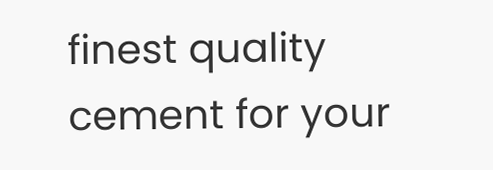finest quality cement for your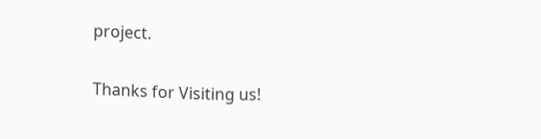project.

Thanks for Visiting us!